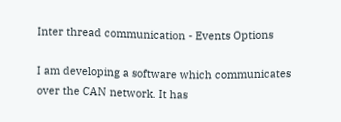Inter thread communication - Events Options

I am developing a software which communicates over the CAN network. It has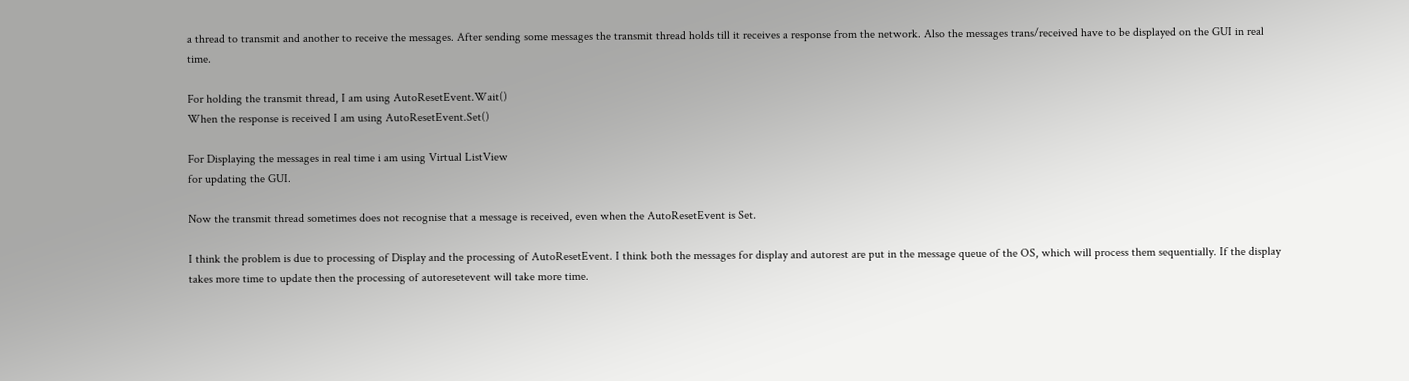a thread to transmit and another to receive the messages. After sending some messages the transmit thread holds till it receives a response from the network. Also the messages trans/received have to be displayed on the GUI in real time.

For holding the transmit thread, I am using AutoResetEvent.Wait()
When the response is received I am using AutoResetEvent.Set()

For Displaying the messages in real time i am using Virtual ListView
for updating the GUI.

Now the transmit thread sometimes does not recognise that a message is received, even when the AutoResetEvent is Set.

I think the problem is due to processing of Display and the processing of AutoResetEvent. I think both the messages for display and autorest are put in the message queue of the OS, which will process them sequentially. If the display takes more time to update then the processing of autoresetevent will take more time.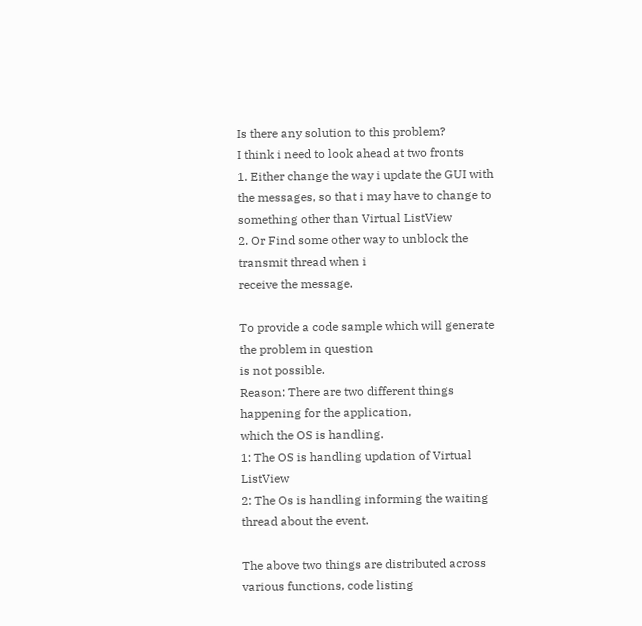Is there any solution to this problem?
I think i need to look ahead at two fronts
1. Either change the way i update the GUI with the messages, so that i may have to change to something other than Virtual ListView
2. Or Find some other way to unblock the transmit thread when i
receive the message.

To provide a code sample which will generate the problem in question
is not possible.
Reason: There are two different things happening for the application,
which the OS is handling.
1: The OS is handling updation of Virtual ListView
2: The Os is handling informing the waiting thread about the event.

The above two things are distributed across various functions, code listing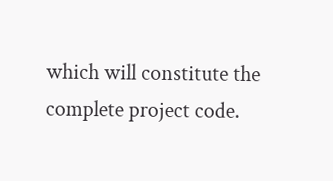which will constitute the complete project code.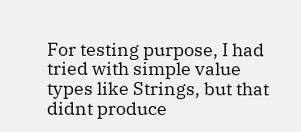For testing purpose, I had tried with simple value types like Strings, but that didnt produce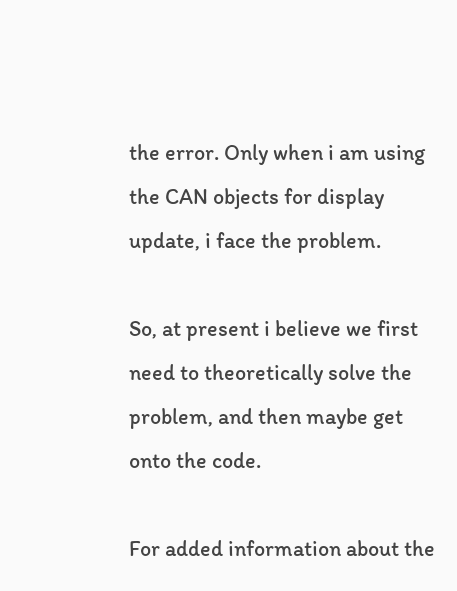the error. Only when i am using the CAN objects for display update, i face the problem.

So, at present i believe we first need to theoretically solve the
problem, and then maybe get onto the code.

For added information about the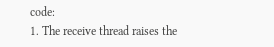code:
1. The receive thread raises the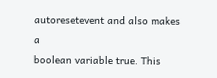autoresetevent and also makes a
boolean variable true. This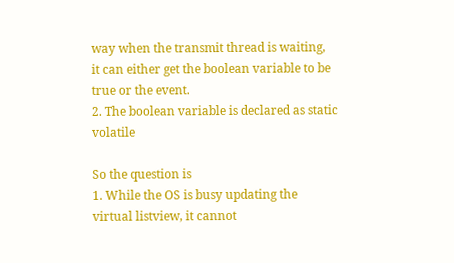way when the transmit thread is waiting,
it can either get the boolean variable to be true or the event.
2. The boolean variable is declared as static volatile

So the question is
1. While the OS is busy updating the virtual listview, it cannot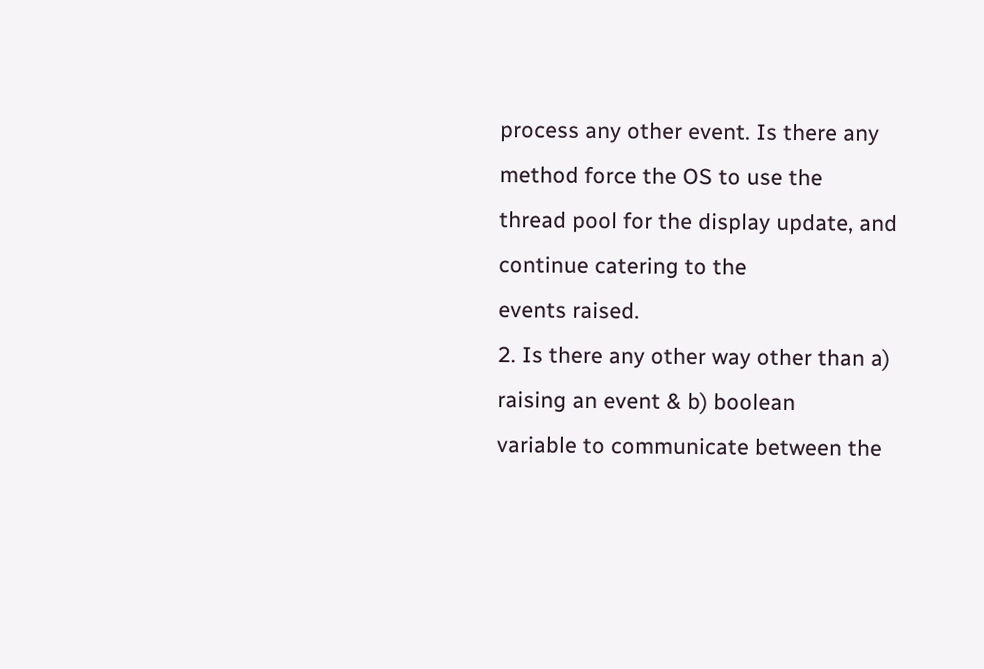process any other event. Is there any method force the OS to use the
thread pool for the display update, and continue catering to the
events raised.
2. Is there any other way other than a) raising an event & b) boolean
variable to communicate between the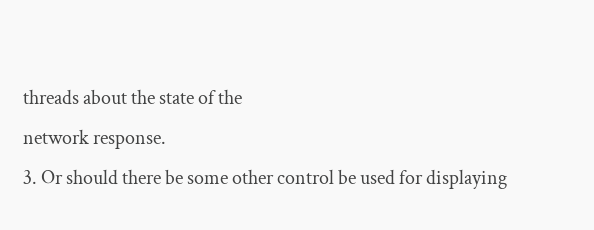threads about the state of the
network response.
3. Or should there be some other control be used for displaying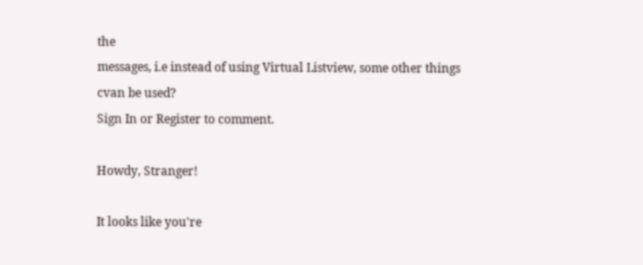the
messages, i.e instead of using Virtual Listview, some other things
cvan be used?
Sign In or Register to comment.

Howdy, Stranger!

It looks like you're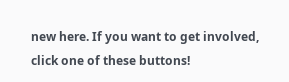new here. If you want to get involved, click one of these buttons!